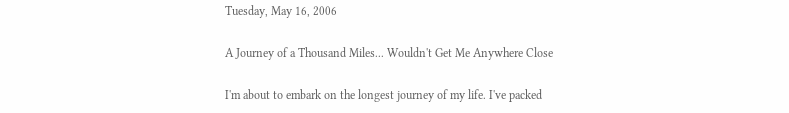Tuesday, May 16, 2006

A Journey of a Thousand Miles... Wouldn't Get Me Anywhere Close

I'm about to embark on the longest journey of my life. I've packed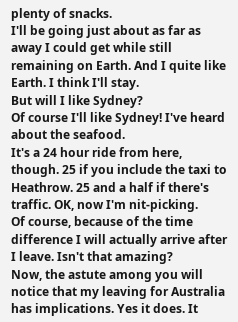plenty of snacks.
I'll be going just about as far as away I could get while still remaining on Earth. And I quite like Earth. I think I'll stay.
But will I like Sydney?
Of course I'll like Sydney! I've heard about the seafood.
It's a 24 hour ride from here, though. 25 if you include the taxi to Heathrow. 25 and a half if there's traffic. OK, now I'm nit-picking.
Of course, because of the time difference I will actually arrive after I leave. Isn't that amazing?
Now, the astute among you will notice that my leaving for Australia has implications. Yes it does. It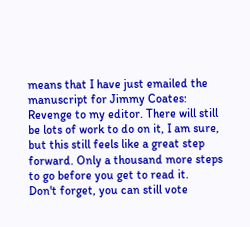means that I have just emailed the manuscript for Jimmy Coates: Revenge to my editor. There will still be lots of work to do on it, I am sure, but this still feels like a great step forward. Only a thousand more steps to go before you get to read it.
Don't forget, you can still vote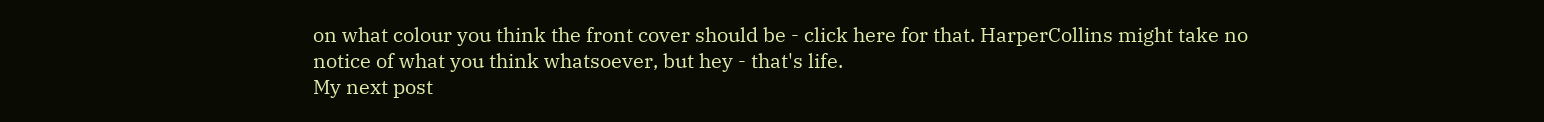on what colour you think the front cover should be - click here for that. HarperCollins might take no notice of what you think whatsoever, but hey - that's life.
My next post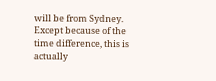will be from Sydney. Except because of the time difference, this is actually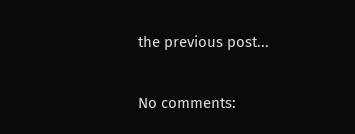the previous post...

No comments: